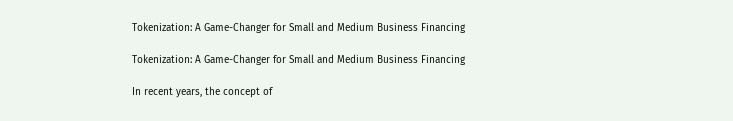Tokenization: A Game-Changer for Small and Medium Business Financing

Tokenization: A Game-Changer for Small and Medium Business Financing

In recent years, the concept of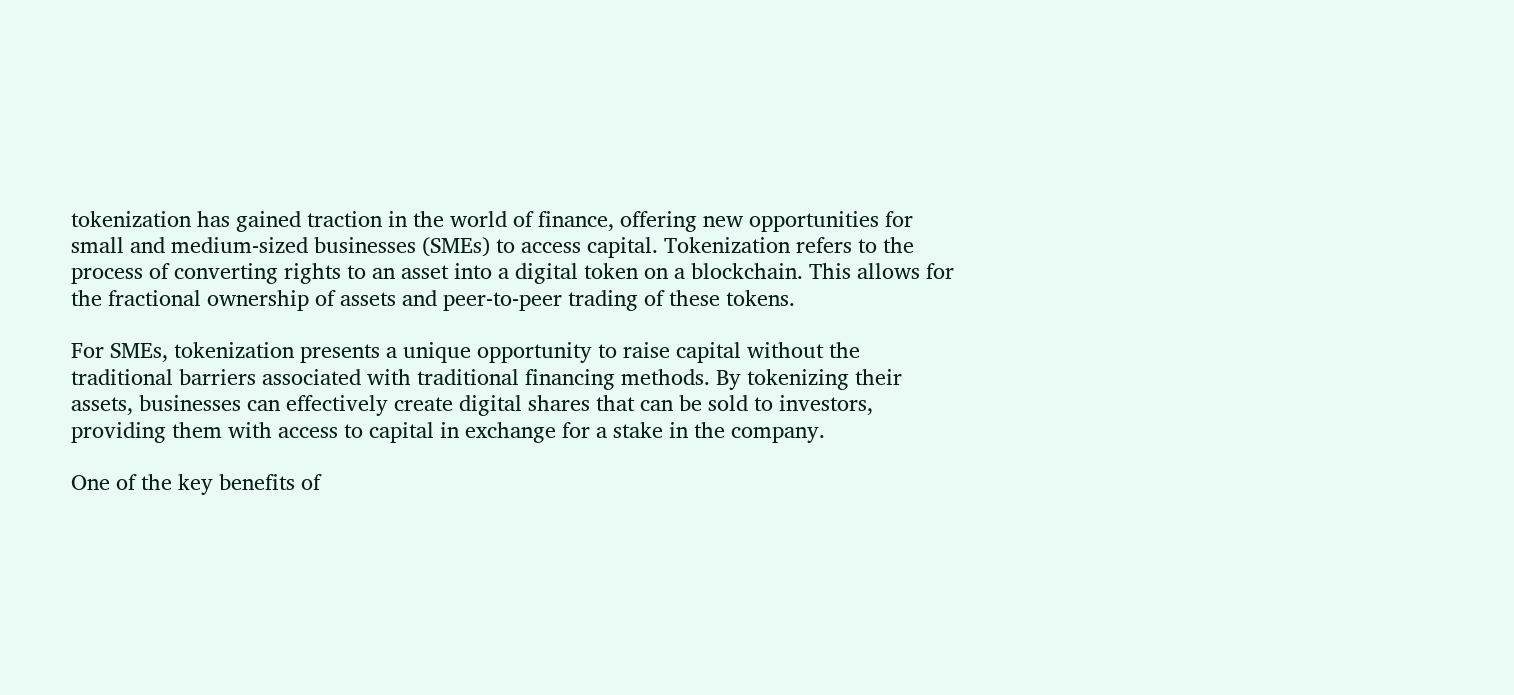tokenization has gained traction in the world of finance, offering new opportunities for small and medium-sized businesses (SMEs) to access capital. Tokenization refers to the process of converting rights to an asset into a digital token on a blockchain. This allows for the fractional ownership of assets and peer-to-peer trading of these tokens.

For SMEs, tokenization presents a unique opportunity to raise capital without the traditional barriers associated with traditional financing methods. By tokenizing their assets, businesses can effectively create digital shares that can be sold to investors, providing them with access to capital in exchange for a stake in the company.

One of the key benefits of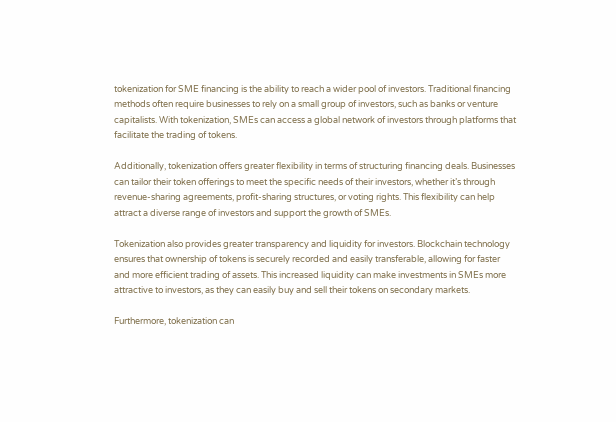tokenization for SME financing is the ability to reach a wider pool of investors. Traditional financing methods often require businesses to rely on a small group of investors, such as banks or venture capitalists. With tokenization, SMEs can access a global network of investors through platforms that facilitate the trading of tokens.

Additionally, tokenization offers greater flexibility in terms of structuring financing deals. Businesses can tailor their token offerings to meet the specific needs of their investors, whether it’s through revenue-sharing agreements, profit-sharing structures, or voting rights. This flexibility can help attract a diverse range of investors and support the growth of SMEs.

Tokenization also provides greater transparency and liquidity for investors. Blockchain technology ensures that ownership of tokens is securely recorded and easily transferable, allowing for faster and more efficient trading of assets. This increased liquidity can make investments in SMEs more attractive to investors, as they can easily buy and sell their tokens on secondary markets.

Furthermore, tokenization can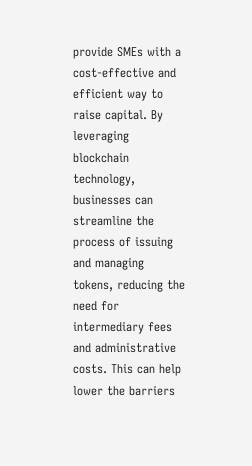provide SMEs with a cost-effective and efficient way to raise capital. By leveraging blockchain technology, businesses can streamline the process of issuing and managing tokens, reducing the need for intermediary fees and administrative costs. This can help lower the barriers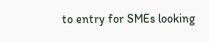to entry for SMEs looking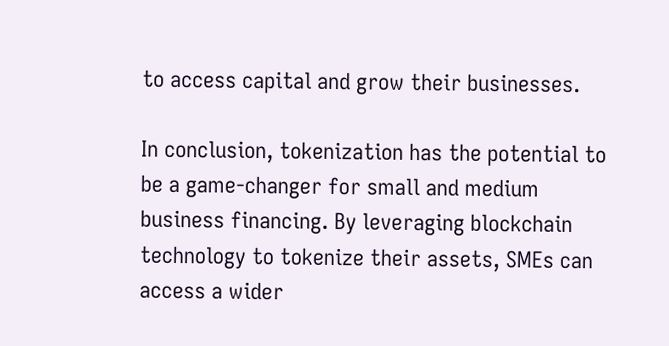to access capital and grow their businesses.

In conclusion, tokenization has the potential to be a game-changer for small and medium business financing. By leveraging blockchain technology to tokenize their assets, SMEs can access a wider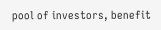pool of investors, benefit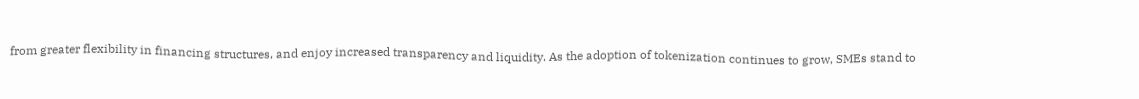from greater flexibility in financing structures, and enjoy increased transparency and liquidity. As the adoption of tokenization continues to grow, SMEs stand to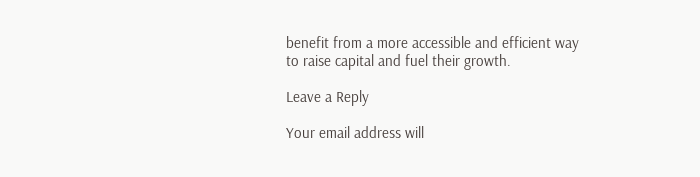benefit from a more accessible and efficient way to raise capital and fuel their growth.

Leave a Reply

Your email address will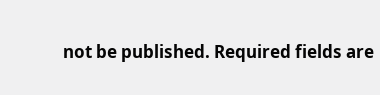not be published. Required fields are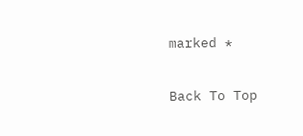marked *

Back To Top